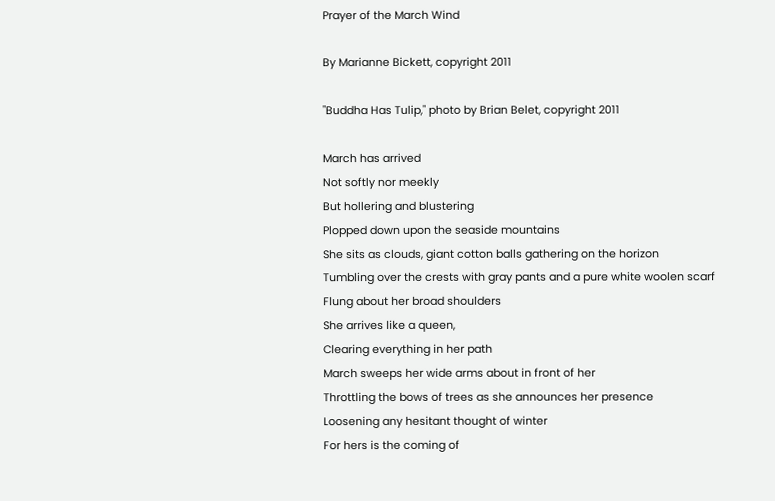Prayer of the March Wind

By Marianne Bickett, copyright 2011

"Buddha Has Tulip," photo by Brian Belet, copyright 2011

March has arrived
Not softly nor meekly
But hollering and blustering
Plopped down upon the seaside mountains
She sits as clouds, giant cotton balls gathering on the horizon
Tumbling over the crests with gray pants and a pure white woolen scarf
Flung about her broad shoulders
She arrives like a queen,
Clearing everything in her path
March sweeps her wide arms about in front of her
Throttling the bows of trees as she announces her presence
Loosening any hesitant thought of winter
For hers is the coming of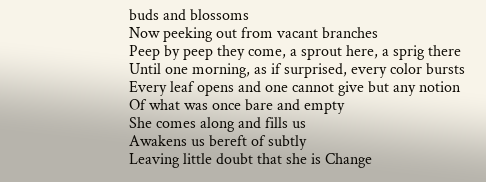buds and blossoms
Now peeking out from vacant branches
Peep by peep they come, a sprout here, a sprig there
Until one morning, as if surprised, every color bursts
Every leaf opens and one cannot give but any notion
Of what was once bare and empty
She comes along and fills us
Awakens us bereft of subtly
Leaving little doubt that she is Change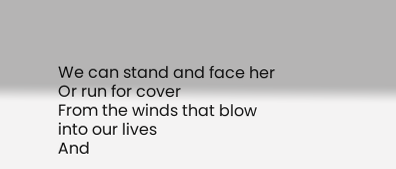We can stand and face her
Or run for cover
From the winds that blow into our lives
And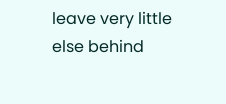leave very little else behind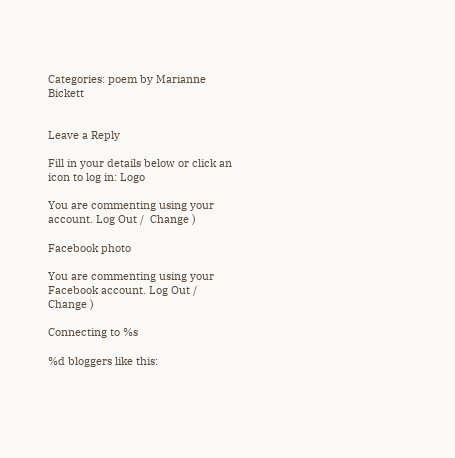Categories: poem by Marianne Bickett


Leave a Reply

Fill in your details below or click an icon to log in: Logo

You are commenting using your account. Log Out /  Change )

Facebook photo

You are commenting using your Facebook account. Log Out /  Change )

Connecting to %s

%d bloggers like this: